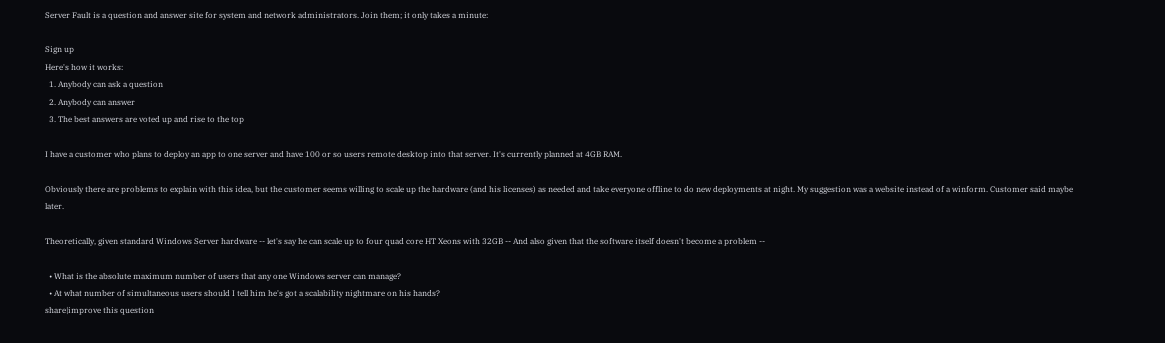Server Fault is a question and answer site for system and network administrators. Join them; it only takes a minute:

Sign up
Here's how it works:
  1. Anybody can ask a question
  2. Anybody can answer
  3. The best answers are voted up and rise to the top

I have a customer who plans to deploy an app to one server and have 100 or so users remote desktop into that server. It's currently planned at 4GB RAM.

Obviously there are problems to explain with this idea, but the customer seems willing to scale up the hardware (and his licenses) as needed and take everyone offline to do new deployments at night. My suggestion was a website instead of a winform. Customer said maybe later.

Theoretically, given standard Windows Server hardware -- let's say he can scale up to four quad core HT Xeons with 32GB -- And also given that the software itself doesn't become a problem --

  • What is the absolute maximum number of users that any one Windows server can manage?
  • At what number of simultaneous users should I tell him he's got a scalability nightmare on his hands?
share|improve this question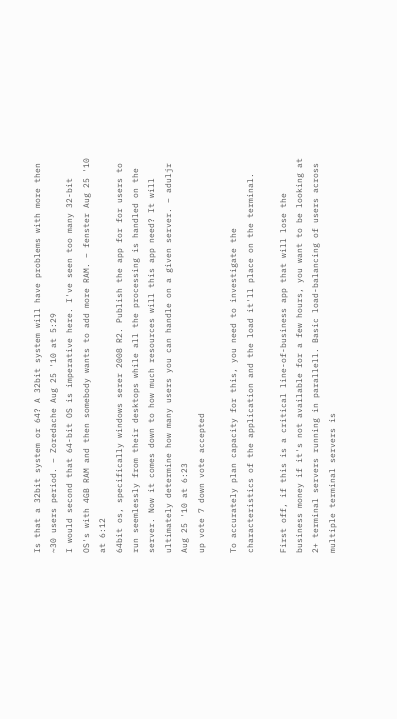Is that a 32bit system or 64? A 32bit system will have problems with more then ~30 users period. – Zoredache Aug 25 '10 at 5:29
I would second that 64-bit OS is imperative here. I've seen too many 32-bit OS's with 4GB RAM and then somebody wants to add more RAM. – fenster Aug 25 '10 at 6:12
64bit os, specifically windows serer 2008 R2. Publish the app for for users to run seemlessly from their desktops while all the processing is handled on the server. Now it comes down to how much resources will this app need? It will ultimately determine how many users you can handle on a given server. – aduljr Aug 25 '10 at 6:23
up vote 7 down vote accepted

To accurately plan capacity for this, you need to investigate the characteristics of the application and the load it'll place on the terminal.

First off, if this is a critical line-of-business app that will lose the business money if it's not available for a few hours, you want to be looking at 2+ terminal servers running in parallell. Basic load-balancing of users across multiple terminal servers is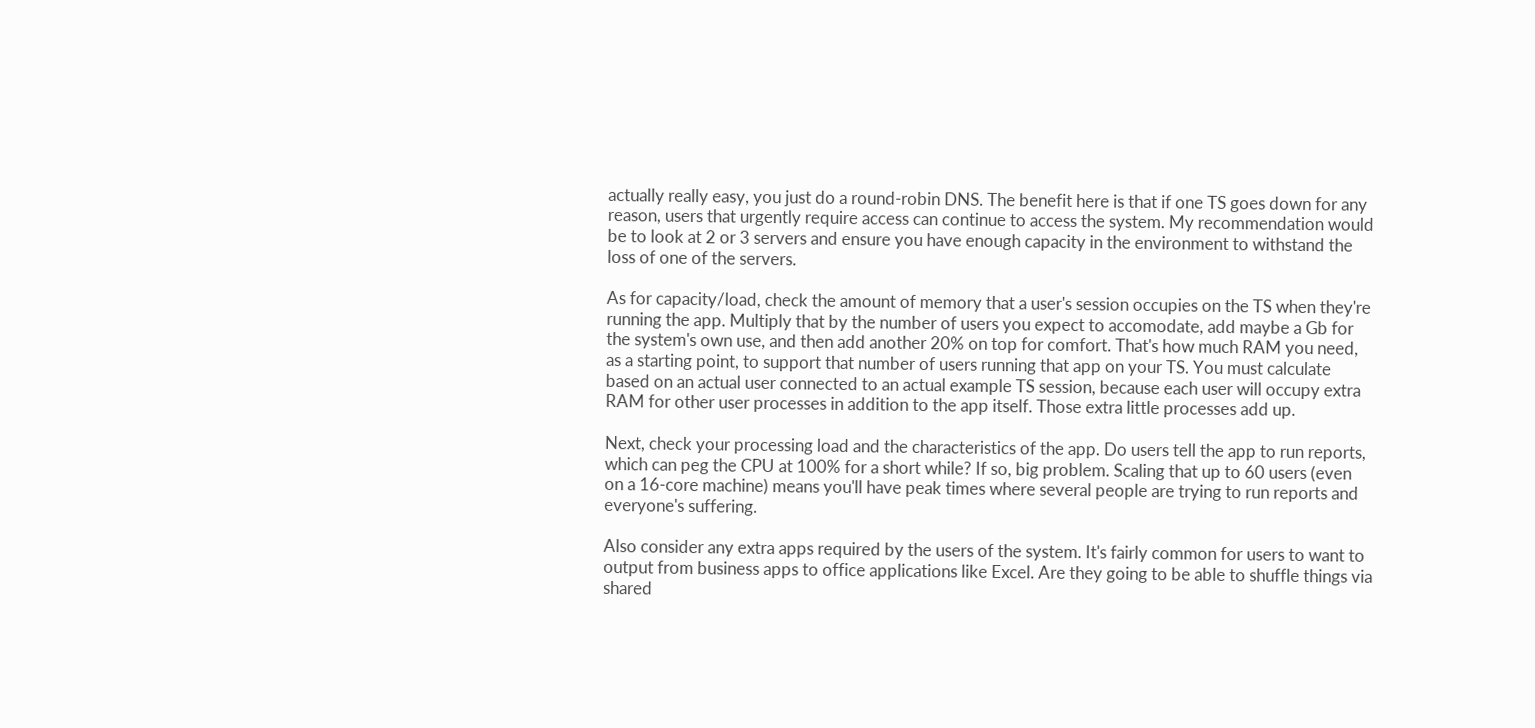actually really easy, you just do a round-robin DNS. The benefit here is that if one TS goes down for any reason, users that urgently require access can continue to access the system. My recommendation would be to look at 2 or 3 servers and ensure you have enough capacity in the environment to withstand the loss of one of the servers.

As for capacity/load, check the amount of memory that a user's session occupies on the TS when they're running the app. Multiply that by the number of users you expect to accomodate, add maybe a Gb for the system's own use, and then add another 20% on top for comfort. That's how much RAM you need, as a starting point, to support that number of users running that app on your TS. You must calculate based on an actual user connected to an actual example TS session, because each user will occupy extra RAM for other user processes in addition to the app itself. Those extra little processes add up.

Next, check your processing load and the characteristics of the app. Do users tell the app to run reports, which can peg the CPU at 100% for a short while? If so, big problem. Scaling that up to 60 users (even on a 16-core machine) means you'll have peak times where several people are trying to run reports and everyone's suffering.

Also consider any extra apps required by the users of the system. It's fairly common for users to want to output from business apps to office applications like Excel. Are they going to be able to shuffle things via shared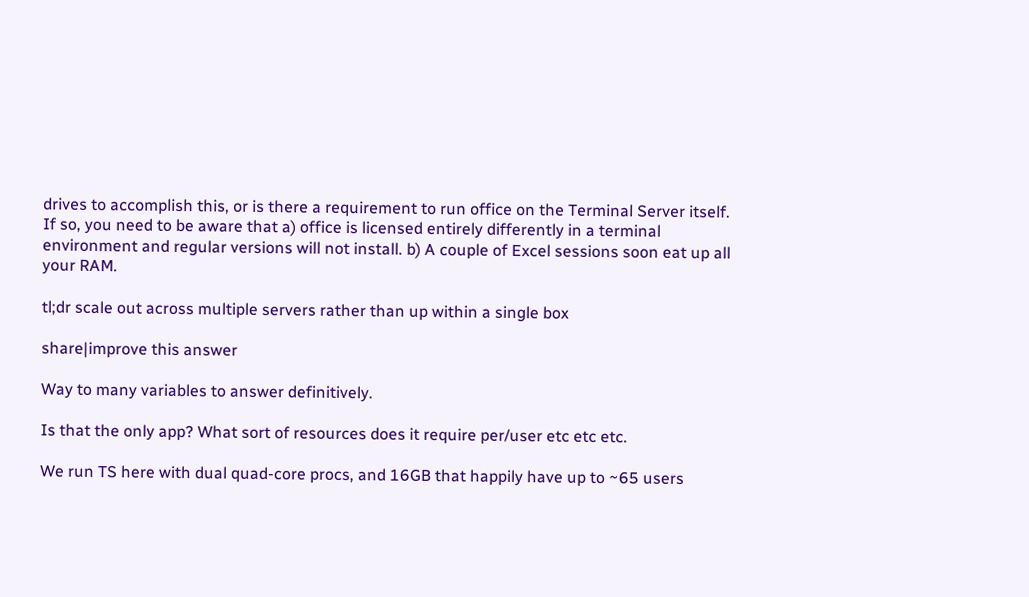drives to accomplish this, or is there a requirement to run office on the Terminal Server itself. If so, you need to be aware that a) office is licensed entirely differently in a terminal environment and regular versions will not install. b) A couple of Excel sessions soon eat up all your RAM.

tl;dr scale out across multiple servers rather than up within a single box

share|improve this answer

Way to many variables to answer definitively.

Is that the only app? What sort of resources does it require per/user etc etc etc.

We run TS here with dual quad-core procs, and 16GB that happily have up to ~65 users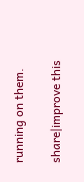running on them.

share|improve this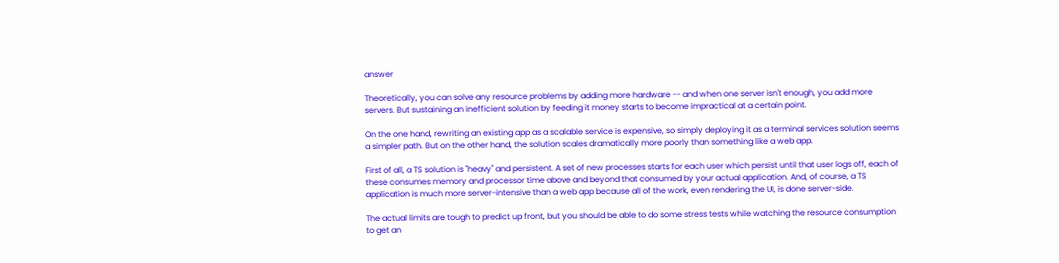answer

Theoretically, you can solve any resource problems by adding more hardware -- and when one server isn't enough, you add more servers. But sustaining an inefficient solution by feeding it money starts to become impractical at a certain point.

On the one hand, rewriting an existing app as a scalable service is expensive, so simply deploying it as a terminal services solution seems a simpler path. But on the other hand, the solution scales dramatically more poorly than something like a web app.

First of all, a TS solution is "heavy" and persistent. A set of new processes starts for each user which persist until that user logs off, each of these consumes memory and processor time above and beyond that consumed by your actual application. And, of course, a TS application is much more server-intensive than a web app because all of the work, even rendering the UI, is done server-side.

The actual limits are tough to predict up front, but you should be able to do some stress tests while watching the resource consumption to get an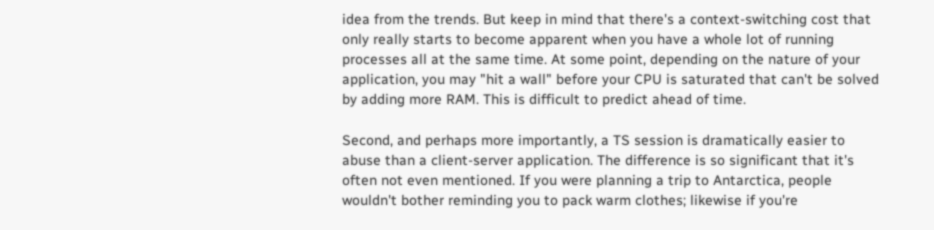idea from the trends. But keep in mind that there's a context-switching cost that only really starts to become apparent when you have a whole lot of running processes all at the same time. At some point, depending on the nature of your application, you may "hit a wall" before your CPU is saturated that can't be solved by adding more RAM. This is difficult to predict ahead of time.

Second, and perhaps more importantly, a TS session is dramatically easier to abuse than a client-server application. The difference is so significant that it's often not even mentioned. If you were planning a trip to Antarctica, people wouldn't bother reminding you to pack warm clothes; likewise if you're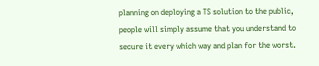planning on deploying a TS solution to the public, people will simply assume that you understand to secure it every which way and plan for the worst.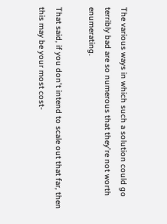The various ways in which such a solution could go terribly bad are so numerous that they're not worth enumerating.

That said, if you don't intend to scale out that far, then this may be your most cost-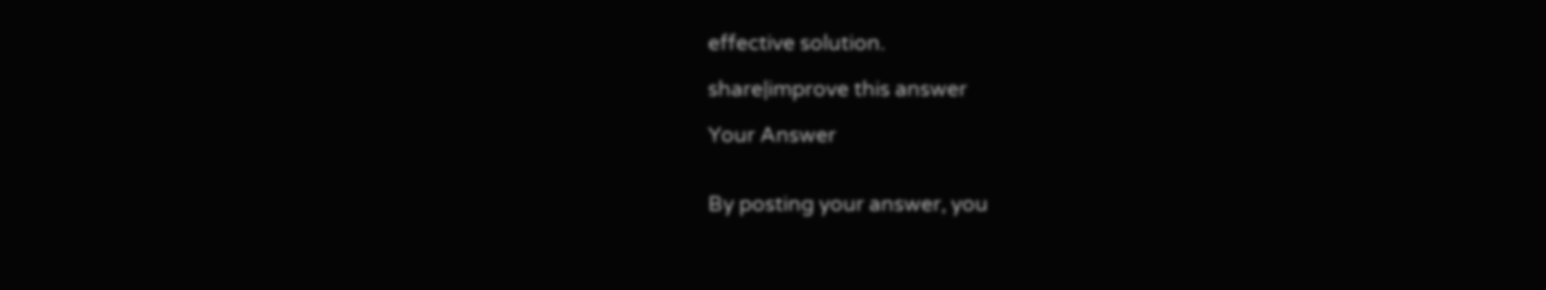effective solution.

share|improve this answer

Your Answer


By posting your answer, you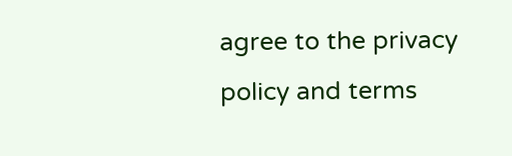agree to the privacy policy and terms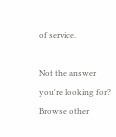of service.

Not the answer you're looking for? Browse other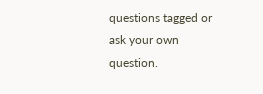questions tagged or ask your own question.